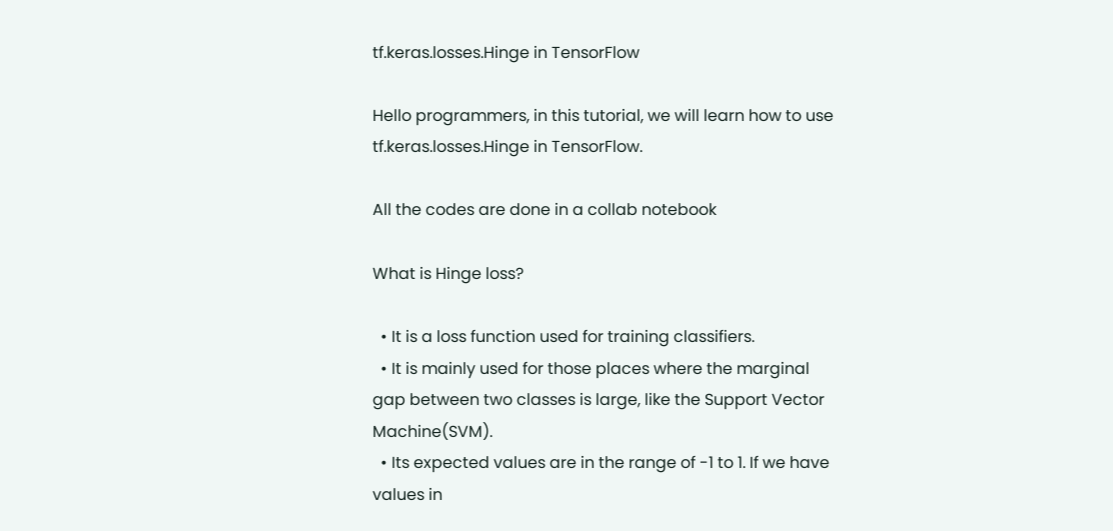tf.keras.losses.Hinge in TensorFlow

Hello programmers, in this tutorial, we will learn how to use tf.keras.losses.Hinge in TensorFlow.

All the codes are done in a collab notebook

What is Hinge loss?

  • It is a loss function used for training classifiers.
  • It is mainly used for those places where the marginal gap between two classes is large, like the Support Vector Machine(SVM).
  • Its expected values are in the range of -1 to 1. If we have values in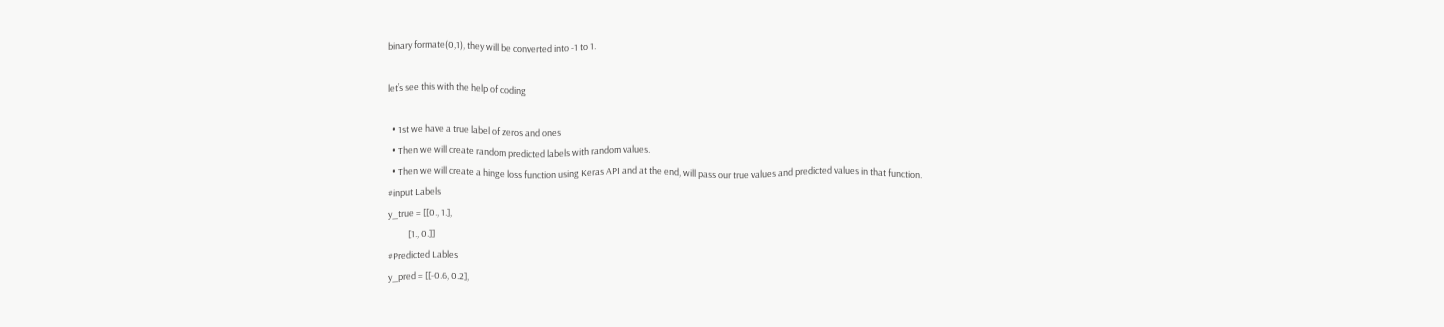binary formate(0,1), they will be converted into -1 to 1.

let’s see this with the help of coding

  • 1st we have a true label of zeros and ones
  • Then we will create random predicted labels with random values.
  • Then we will create a hinge loss function using Keras API and at the end, will pass our true values and predicted values in that function.
#input Labels
y_true = [[0., 1.],
          [1., 0.]]
#Predicted Lables
y_pred = [[-0.6, 0.2],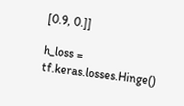[0.9, 0.]]

h_loss = tf.keras.losses.Hinge()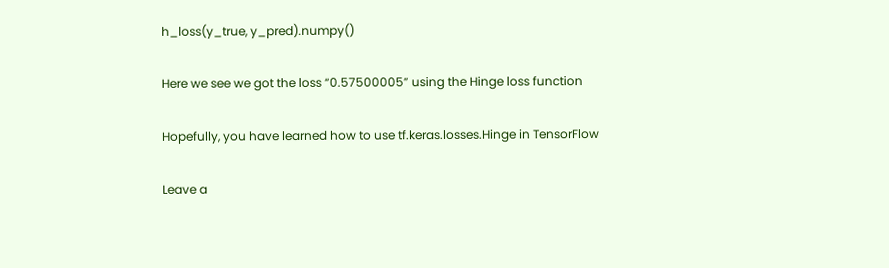h_loss(y_true, y_pred).numpy()

Here we see we got the loss “0.57500005” using the Hinge loss function

Hopefully, you have learned how to use tf.keras.losses.Hinge in TensorFlow

Leave a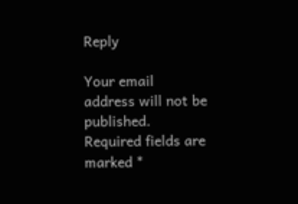Reply

Your email address will not be published. Required fields are marked *